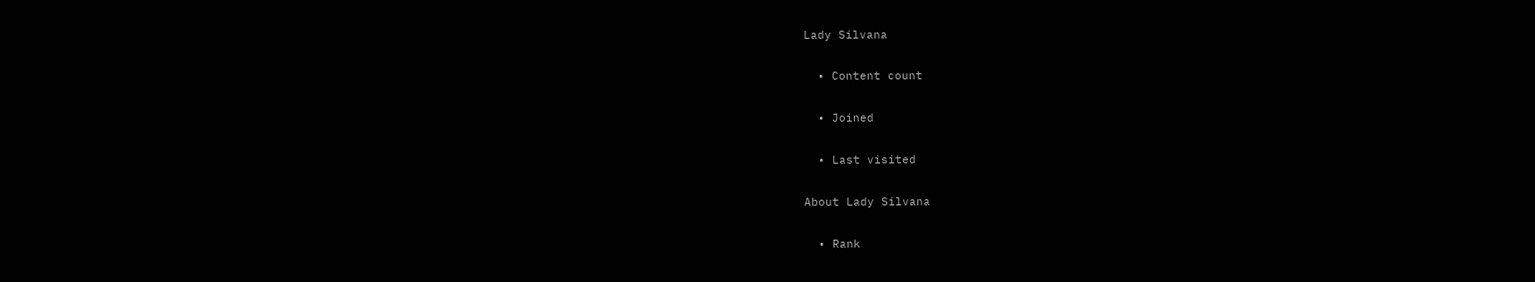Lady Silvana

  • Content count

  • Joined

  • Last visited

About Lady Silvana

  • Rank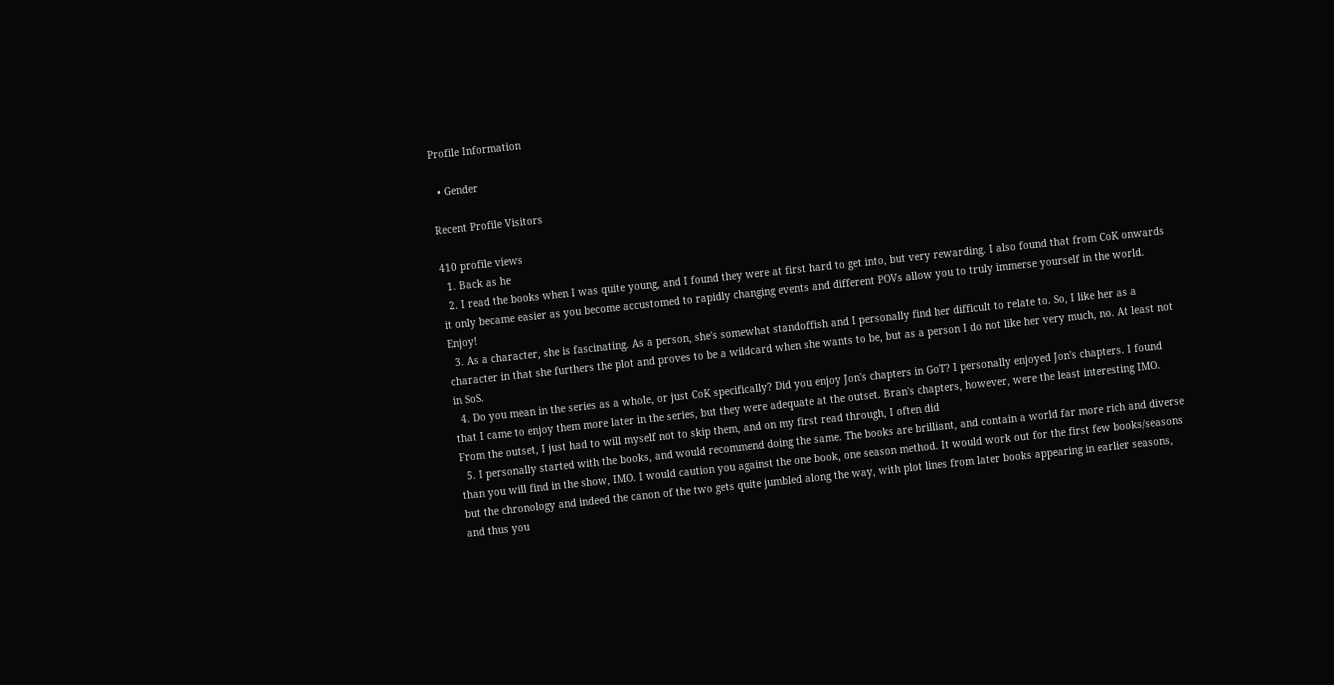Profile Information

  • Gender

Recent Profile Visitors

410 profile views
  1. Back as he
  2. I read the books when I was quite young, and I found they were at first hard to get into, but very rewarding. I also found that from CoK onwards it only became easier as you become accustomed to rapidly changing events and different POVs allow you to truly immerse yourself in the world. Enjoy!
  3. As a character, she is fascinating. As a person, she's somewhat standoffish and I personally find her difficult to relate to. So, I like her as a character in that she furthers the plot and proves to be a wildcard when she wants to be, but as a person I do not like her very much, no. At least not in SoS.
  4. Do you mean in the series as a whole, or just CoK specifically? Did you enjoy Jon's chapters in GoT? I personally enjoyed Jon's chapters. I found that I came to enjoy them more later in the series, but they were adequate at the outset. Bran's chapters, however, were the least interesting IMO. From the outset, I just had to will myself not to skip them, and on my first read through, I often did
  5. I personally started with the books, and would recommend doing the same. The books are brilliant, and contain a world far more rich and diverse than you will find in the show, IMO. I would caution you against the one book, one season method. It would work out for the first few books/seasons but the chronology and indeed the canon of the two gets quite jumbled along the way, with plot lines from later books appearing in earlier seasons, and thus you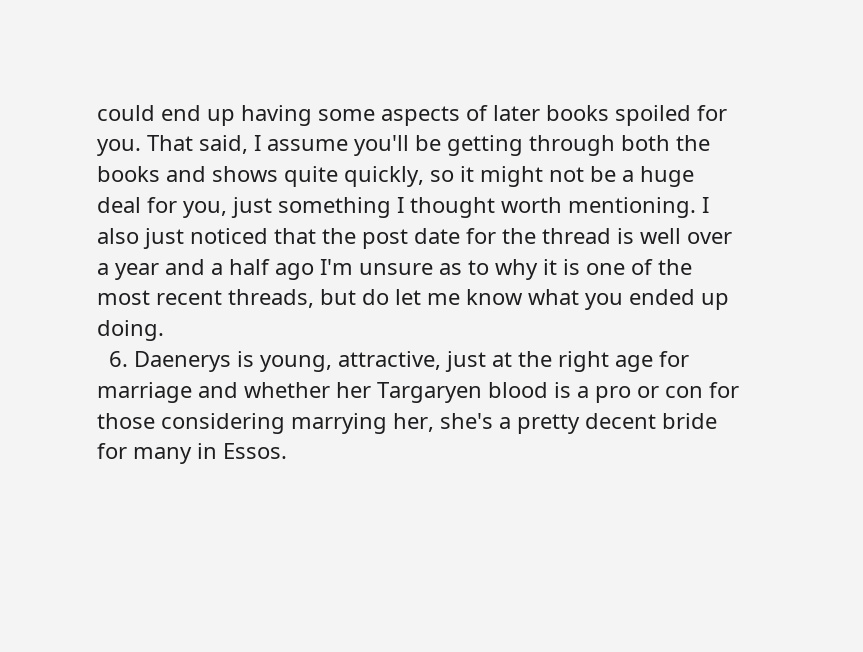could end up having some aspects of later books spoiled for you. That said, I assume you'll be getting through both the books and shows quite quickly, so it might not be a huge deal for you, just something I thought worth mentioning. I also just noticed that the post date for the thread is well over a year and a half ago I'm unsure as to why it is one of the most recent threads, but do let me know what you ended up doing.
  6. Daenerys is young, attractive, just at the right age for marriage and whether her Targaryen blood is a pro or con for those considering marrying her, she's a pretty decent bride for many in Essos.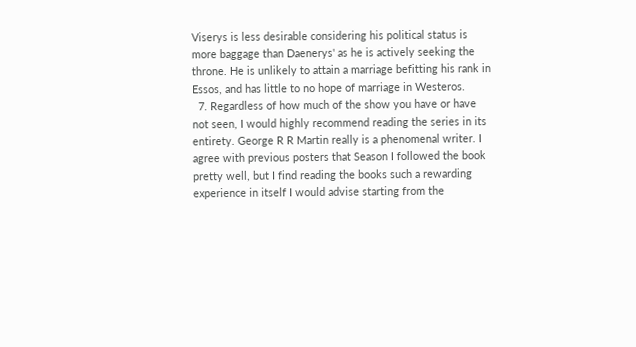Viserys is less desirable considering his political status is more baggage than Daenerys' as he is actively seeking the throne. He is unlikely to attain a marriage befitting his rank in Essos, and has little to no hope of marriage in Westeros.
  7. Regardless of how much of the show you have or have not seen, I would highly recommend reading the series in its entirety. George R R Martin really is a phenomenal writer. I agree with previous posters that Season I followed the book pretty well, but I find reading the books such a rewarding experience in itself I would advise starting from the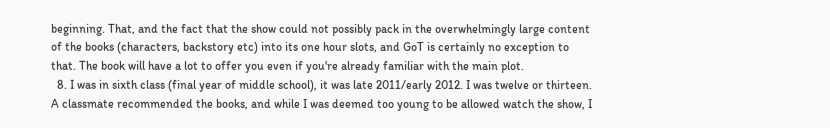beginning. That, and the fact that the show could not possibly pack in the overwhelmingly large content of the books (characters, backstory etc) into its one hour slots, and GoT is certainly no exception to that. The book will have a lot to offer you even if you're already familiar with the main plot.
  8. I was in sixth class (final year of middle school), it was late 2011/early 2012. I was twelve or thirteen. A classmate recommended the books, and while I was deemed too young to be allowed watch the show, I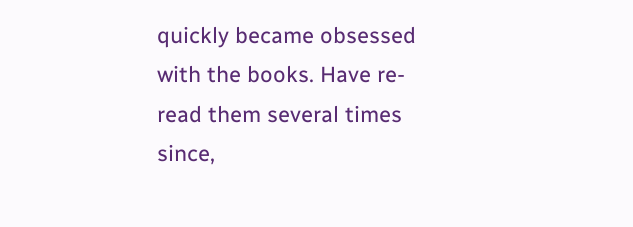quickly became obsessed with the books. Have re-read them several times since,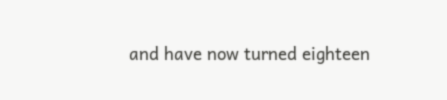and have now turned eighteen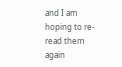and I am hoping to re-read them again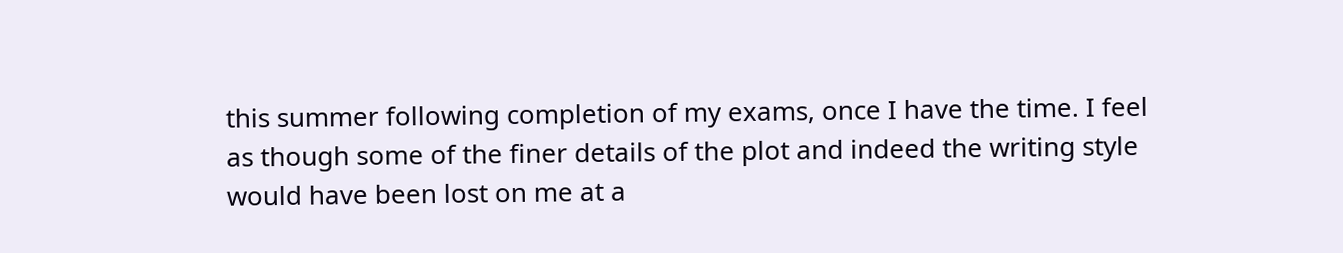this summer following completion of my exams, once I have the time. I feel as though some of the finer details of the plot and indeed the writing style would have been lost on me at a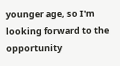younger age, so I'm looking forward to the opportunity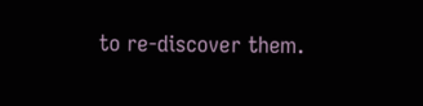to re-discover them.